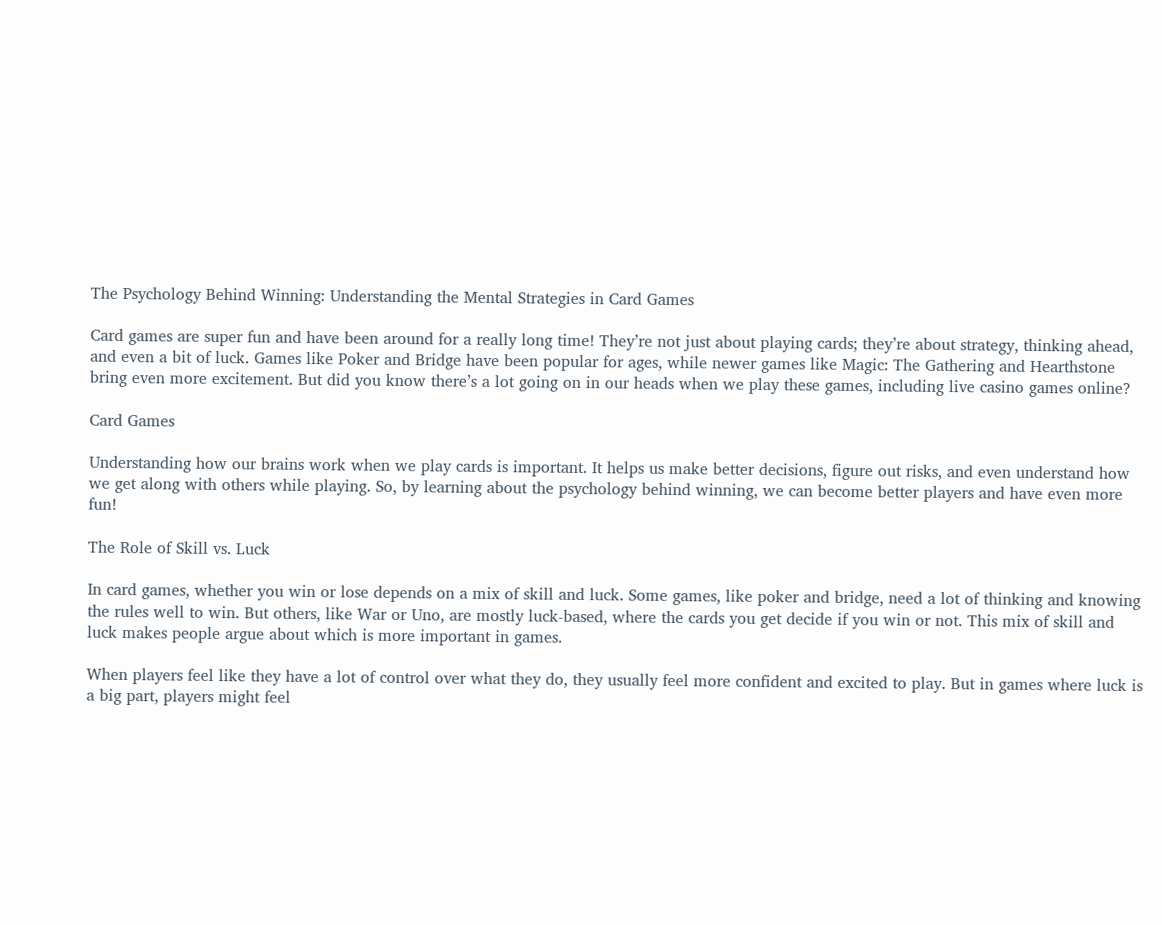The Psychology Behind Winning: Understanding the Mental Strategies in Card Games

Card games are super fun and have been around for a really long time! They’re not just about playing cards; they’re about strategy, thinking ahead, and even a bit of luck. Games like Poker and Bridge have been popular for ages, while newer games like Magic: The Gathering and Hearthstone bring even more excitement. But did you know there’s a lot going on in our heads when we play these games, including live casino games online?

Card Games

Understanding how our brains work when we play cards is important. It helps us make better decisions, figure out risks, and even understand how we get along with others while playing. So, by learning about the psychology behind winning, we can become better players and have even more fun!

The Role of Skill vs. Luck

In card games, whether you win or lose depends on a mix of skill and luck. Some games, like poker and bridge, need a lot of thinking and knowing the rules well to win. But others, like War or Uno, are mostly luck-based, where the cards you get decide if you win or not. This mix of skill and luck makes people argue about which is more important in games.

When players feel like they have a lot of control over what they do, they usually feel more confident and excited to play. But in games where luck is a big part, players might feel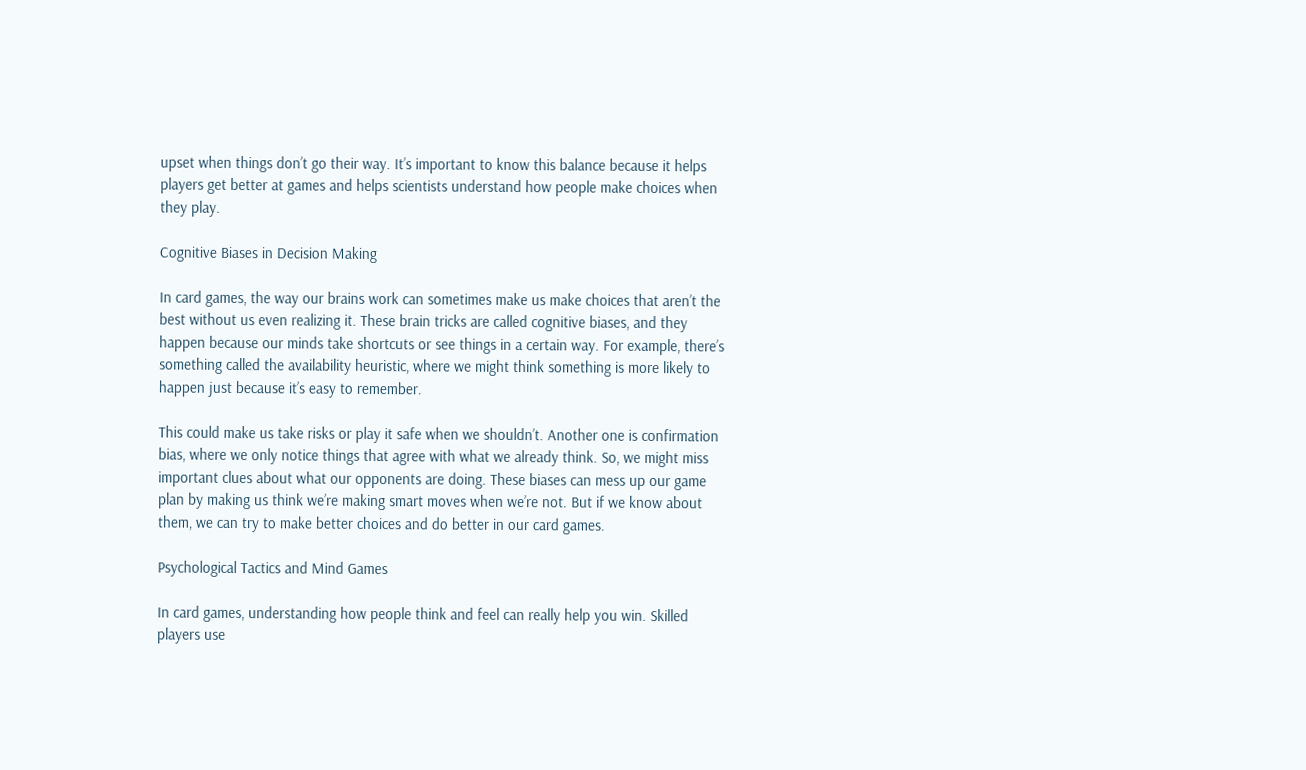upset when things don’t go their way. It’s important to know this balance because it helps players get better at games and helps scientists understand how people make choices when they play.

Cognitive Biases in Decision Making

In card games, the way our brains work can sometimes make us make choices that aren’t the best without us even realizing it. These brain tricks are called cognitive biases, and they happen because our minds take shortcuts or see things in a certain way. For example, there’s something called the availability heuristic, where we might think something is more likely to happen just because it’s easy to remember.

This could make us take risks or play it safe when we shouldn’t. Another one is confirmation bias, where we only notice things that agree with what we already think. So, we might miss important clues about what our opponents are doing. These biases can mess up our game plan by making us think we’re making smart moves when we’re not. But if we know about them, we can try to make better choices and do better in our card games.

Psychological Tactics and Mind Games

In card games, understanding how people think and feel can really help you win. Skilled players use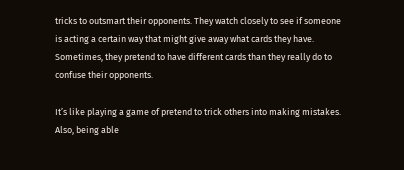tricks to outsmart their opponents. They watch closely to see if someone is acting a certain way that might give away what cards they have. Sometimes, they pretend to have different cards than they really do to confuse their opponents.

It’s like playing a game of pretend to trick others into making mistakes. Also, being able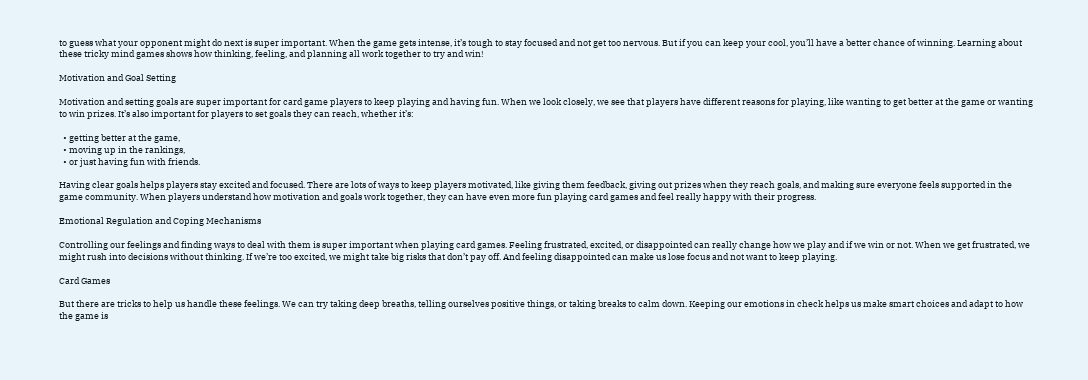to guess what your opponent might do next is super important. When the game gets intense, it’s tough to stay focused and not get too nervous. But if you can keep your cool, you’ll have a better chance of winning. Learning about these tricky mind games shows how thinking, feeling, and planning all work together to try and win!

Motivation and Goal Setting

Motivation and setting goals are super important for card game players to keep playing and having fun. When we look closely, we see that players have different reasons for playing, like wanting to get better at the game or wanting to win prizes. It’s also important for players to set goals they can reach, whether it’s:

  • getting better at the game,
  • moving up in the rankings,
  • or just having fun with friends.

Having clear goals helps players stay excited and focused. There are lots of ways to keep players motivated, like giving them feedback, giving out prizes when they reach goals, and making sure everyone feels supported in the game community. When players understand how motivation and goals work together, they can have even more fun playing card games and feel really happy with their progress.

Emotional Regulation and Coping Mechanisms

Controlling our feelings and finding ways to deal with them is super important when playing card games. Feeling frustrated, excited, or disappointed can really change how we play and if we win or not. When we get frustrated, we might rush into decisions without thinking. If we’re too excited, we might take big risks that don’t pay off. And feeling disappointed can make us lose focus and not want to keep playing.

Card Games

But there are tricks to help us handle these feelings. We can try taking deep breaths, telling ourselves positive things, or taking breaks to calm down. Keeping our emotions in check helps us make smart choices and adapt to how the game is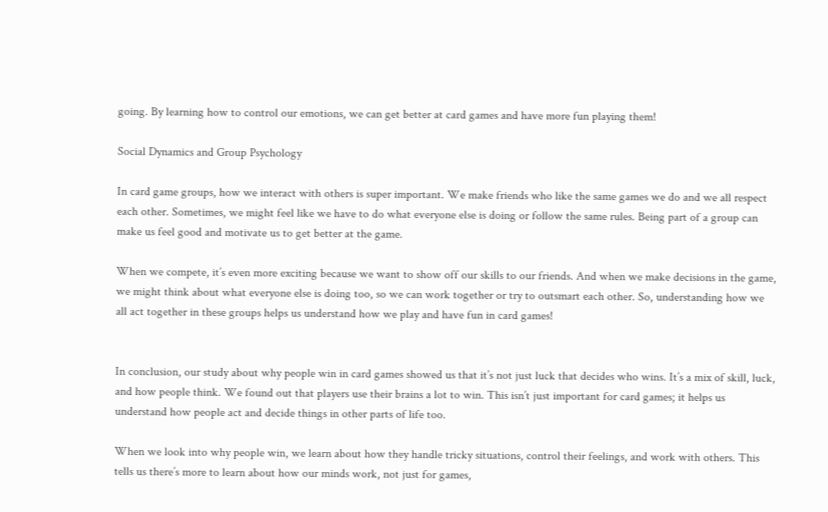going. By learning how to control our emotions, we can get better at card games and have more fun playing them!

Social Dynamics and Group Psychology

In card game groups, how we interact with others is super important. We make friends who like the same games we do and we all respect each other. Sometimes, we might feel like we have to do what everyone else is doing or follow the same rules. Being part of a group can make us feel good and motivate us to get better at the game.

When we compete, it’s even more exciting because we want to show off our skills to our friends. And when we make decisions in the game, we might think about what everyone else is doing too, so we can work together or try to outsmart each other. So, understanding how we all act together in these groups helps us understand how we play and have fun in card games!


In conclusion, our study about why people win in card games showed us that it’s not just luck that decides who wins. It’s a mix of skill, luck, and how people think. We found out that players use their brains a lot to win. This isn’t just important for card games; it helps us understand how people act and decide things in other parts of life too.

When we look into why people win, we learn about how they handle tricky situations, control their feelings, and work with others. This tells us there’s more to learn about how our minds work, not just for games,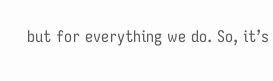but for everything we do. So, it’s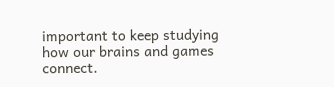important to keep studying how our brains and games connect.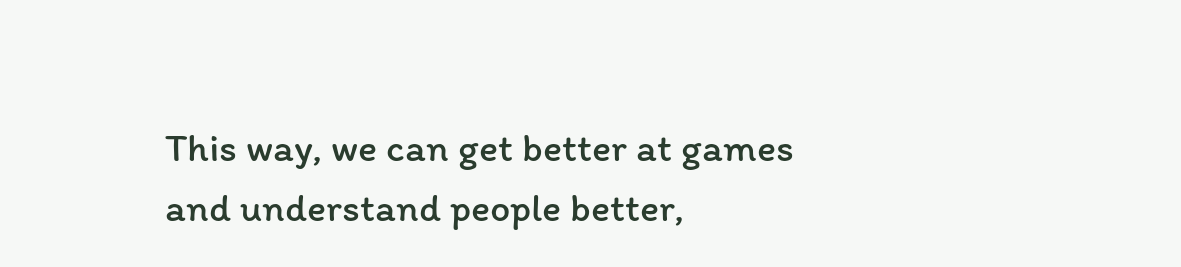This way, we can get better at games and understand people better,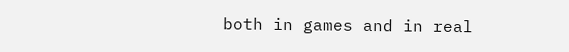both in games and in real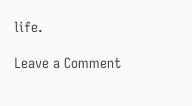life.

Leave a Comment